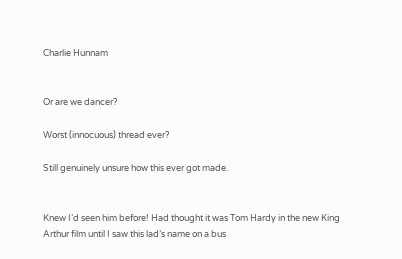Charlie Hunnam


Or are we dancer?

Worst (innocuous) thread ever?

Still genuinely unsure how this ever got made.


Knew I’d seen him before! Had thought it was Tom Hardy in the new King Arthur film until I saw this lad’s name on a bus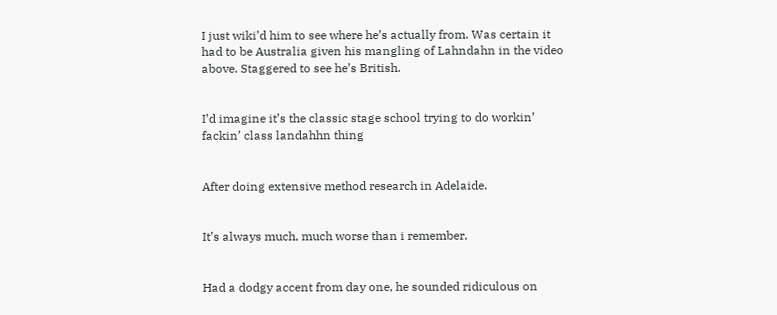I just wiki’d him to see where he’s actually from. Was certain it had to be Australia given his mangling of Lahndahn in the video above. Staggered to see he’s British.


I’d imagine it’s the classic stage school trying to do workin’ fackin’ class landahhn thing


After doing extensive method research in Adelaide.


It’s always much, much worse than i remember.


Had a dodgy accent from day one, he sounded ridiculous on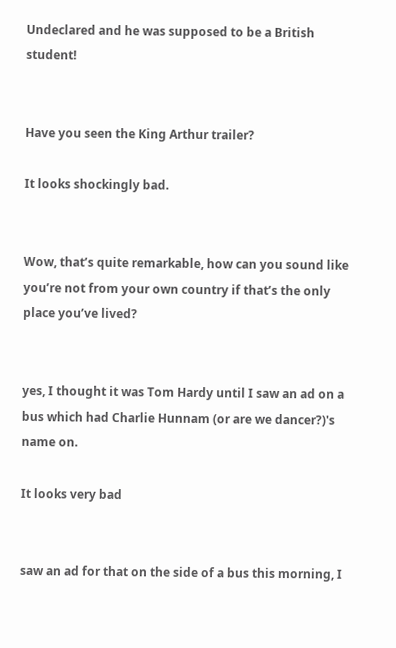Undeclared and he was supposed to be a British student!


Have you seen the King Arthur trailer?

It looks shockingly bad.


Wow, that’s quite remarkable, how can you sound like you’re not from your own country if that’s the only place you’ve lived?


yes, I thought it was Tom Hardy until I saw an ad on a bus which had Charlie Hunnam (or are we dancer?)'s name on.

It looks very bad


saw an ad for that on the side of a bus this morning, I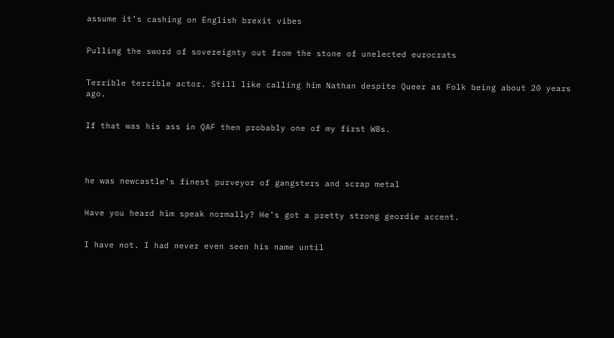assume it’s cashing on English brexit vibes


Pulling the sword of sovereignty out from the stone of unelected eurocrats


Terrible terrible actor. Still like calling him Nathan despite Queer as Folk being about 20 years ago.


If that was his ass in QAF then probably one of my first WBs.




he was newcastle’s finest purveyor of gangsters and scrap metal


Have you heard him speak normally? He’s got a pretty strong geordie accent.


I have not. I had never even seen his name until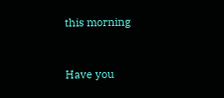this morning


Have you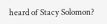heard of Stacy Solomon?